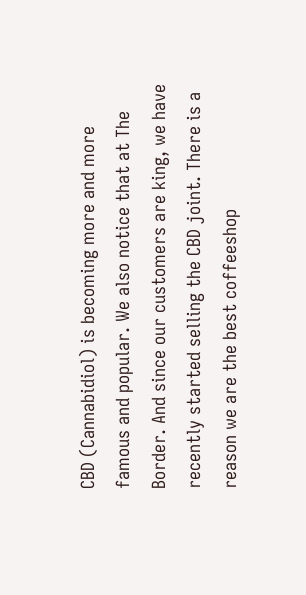CBD (Cannabidiol) is becoming more and more famous and popular. We also notice that at The Border. And since our customers are king, we have recently started selling the CBD joint. There is a reason we are the best coffeeshop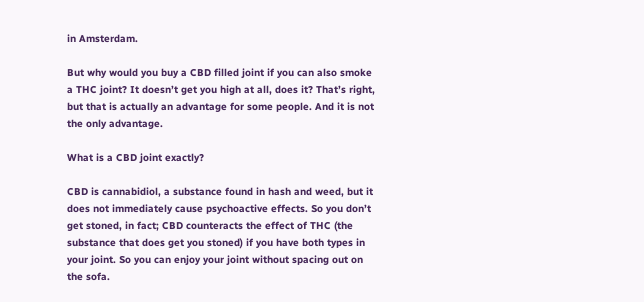in Amsterdam.

But why would you buy a CBD filled joint if you can also smoke a THC joint? It doesn’t get you high at all, does it? That’s right, but that is actually an advantage for some people. And it is not the only advantage.

What is a CBD joint exactly?

CBD is cannabidiol, a substance found in hash and weed, but it does not immediately cause psychoactive effects. So you don’t get stoned, in fact; CBD counteracts the effect of THC (the substance that does get you stoned) if you have both types in your joint. So you can enjoy your joint without spacing out on the sofa.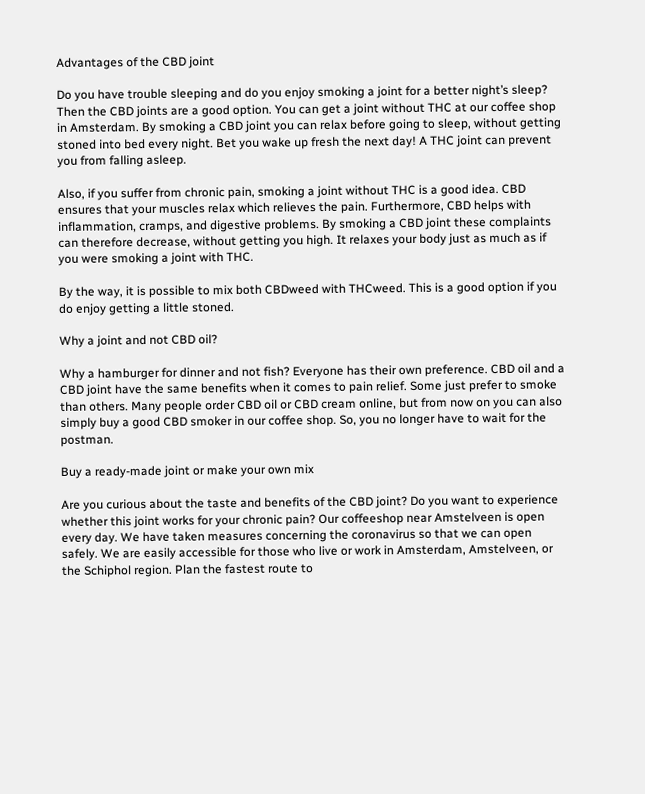Advantages of the CBD joint

Do you have trouble sleeping and do you enjoy smoking a joint for a better night’s sleep? Then the CBD joints are a good option. You can get a joint without THC at our coffee shop in Amsterdam. By smoking a CBD joint you can relax before going to sleep, without getting stoned into bed every night. Bet you wake up fresh the next day! A THC joint can prevent you from falling asleep.

Also, if you suffer from chronic pain, smoking a joint without THC is a good idea. CBD ensures that your muscles relax which relieves the pain. Furthermore, CBD helps with inflammation, cramps, and digestive problems. By smoking a CBD joint these complaints can therefore decrease, without getting you high. It relaxes your body just as much as if you were smoking a joint with THC.

By the way, it is possible to mix both CBDweed with THCweed. This is a good option if you do enjoy getting a little stoned.

Why a joint and not CBD oil?

Why a hamburger for dinner and not fish? Everyone has their own preference. CBD oil and a CBD joint have the same benefits when it comes to pain relief. Some just prefer to smoke than others. Many people order CBD oil or CBD cream online, but from now on you can also simply buy a good CBD smoker in our coffee shop. So, you no longer have to wait for the postman.

Buy a ready-made joint or make your own mix

Are you curious about the taste and benefits of the CBD joint? Do you want to experience whether this joint works for your chronic pain? Our coffeeshop near Amstelveen is open every day. We have taken measures concerning the coronavirus so that we can open safely. We are easily accessible for those who live or work in Amsterdam, Amstelveen, or the Schiphol region. Plan the fastest route to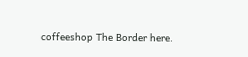coffeeshop The Border here.